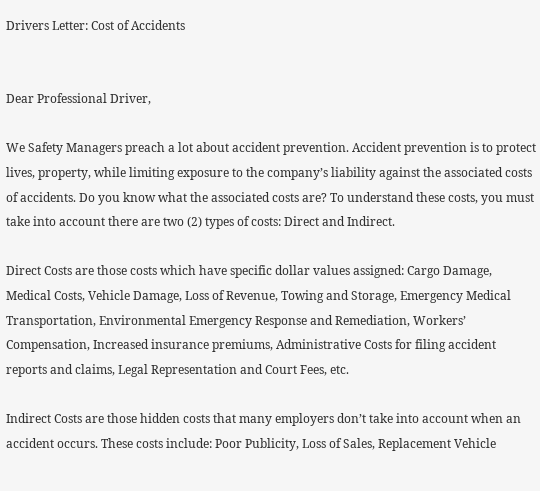Drivers Letter: Cost of Accidents


Dear Professional Driver,

We Safety Managers preach a lot about accident prevention. Accident prevention is to protect lives, property, while limiting exposure to the company’s liability against the associated costs of accidents. Do you know what the associated costs are? To understand these costs, you must take into account there are two (2) types of costs: Direct and Indirect.

Direct Costs are those costs which have specific dollar values assigned: Cargo Damage, Medical Costs, Vehicle Damage, Loss of Revenue, Towing and Storage, Emergency Medical Transportation, Environmental Emergency Response and Remediation, Workers’ Compensation, Increased insurance premiums, Administrative Costs for filing accident reports and claims, Legal Representation and Court Fees, etc.

Indirect Costs are those hidden costs that many employers don’t take into account when an accident occurs. These costs include: Poor Publicity, Loss of Sales, Replacement Vehicle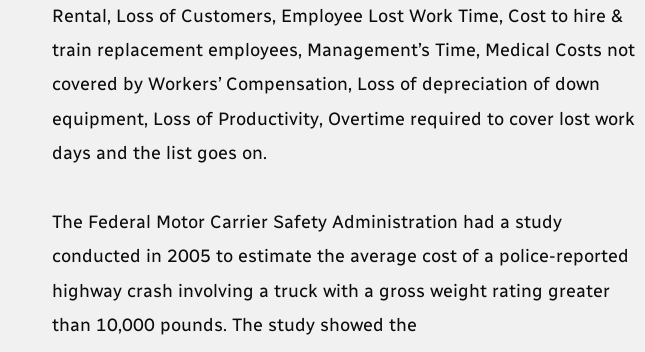Rental, Loss of Customers, Employee Lost Work Time, Cost to hire & train replacement employees, Management’s Time, Medical Costs not covered by Workers’ Compensation, Loss of depreciation of down equipment, Loss of Productivity, Overtime required to cover lost work days and the list goes on.

The Federal Motor Carrier Safety Administration had a study conducted in 2005 to estimate the average cost of a police-reported highway crash involving a truck with a gross weight rating greater than 10,000 pounds. The study showed the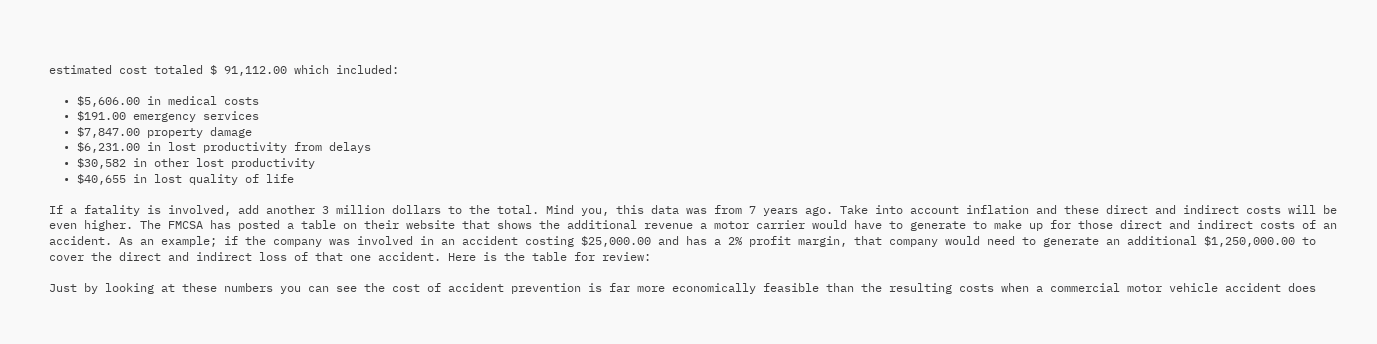estimated cost totaled $ 91,112.00 which included:

  • $5,606.00 in medical costs
  • $191.00 emergency services
  • $7,847.00 property damage
  • $6,231.00 in lost productivity from delays
  • $30,582 in other lost productivity
  • $40,655 in lost quality of life

If a fatality is involved, add another 3 million dollars to the total. Mind you, this data was from 7 years ago. Take into account inflation and these direct and indirect costs will be even higher. The FMCSA has posted a table on their website that shows the additional revenue a motor carrier would have to generate to make up for those direct and indirect costs of an accident. As an example; if the company was involved in an accident costing $25,000.00 and has a 2% profit margin, that company would need to generate an additional $1,250,000.00 to cover the direct and indirect loss of that one accident. Here is the table for review:

Just by looking at these numbers you can see the cost of accident prevention is far more economically feasible than the resulting costs when a commercial motor vehicle accident does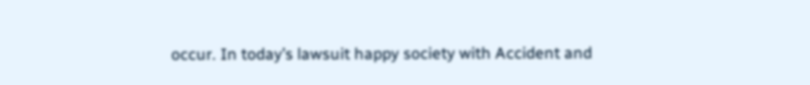occur. In today’s lawsuit happy society with Accident and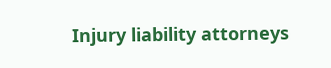Injury liability attorneys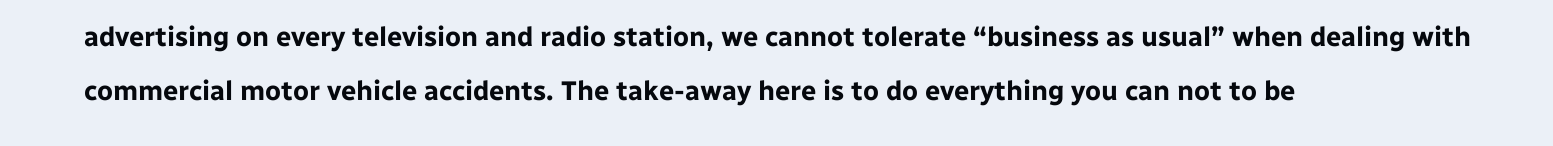advertising on every television and radio station, we cannot tolerate “business as usual” when dealing with commercial motor vehicle accidents. The take-away here is to do everything you can not to be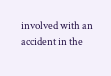involved with an accident in the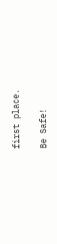first place.

Be Safe!